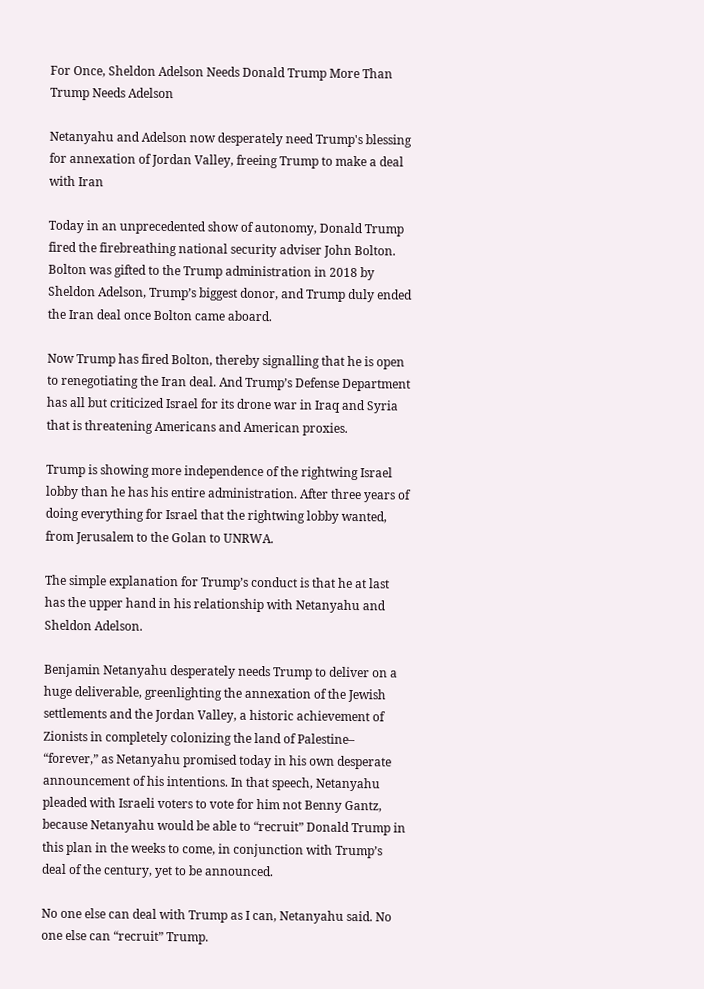For Once, Sheldon Adelson Needs Donald Trump More Than Trump Needs Adelson

Netanyahu and Adelson now desperately need Trump's blessing for annexation of Jordan Valley, freeing Trump to make a deal with Iran

Today in an unprecedented show of autonomy, Donald Trump fired the firebreathing national security adviser John Bolton. Bolton was gifted to the Trump administration in 2018 by Sheldon Adelson, Trump’s biggest donor, and Trump duly ended the Iran deal once Bolton came aboard.

Now Trump has fired Bolton, thereby signalling that he is open to renegotiating the Iran deal. And Trump’s Defense Department has all but criticized Israel for its drone war in Iraq and Syria that is threatening Americans and American proxies.

Trump is showing more independence of the rightwing Israel lobby than he has his entire administration. After three years of doing everything for Israel that the rightwing lobby wanted, from Jerusalem to the Golan to UNRWA.

The simple explanation for Trump’s conduct is that he at last has the upper hand in his relationship with Netanyahu and Sheldon Adelson.

Benjamin Netanyahu desperately needs Trump to deliver on a huge deliverable, greenlighting the annexation of the Jewish settlements and the Jordan Valley, a historic achievement of Zionists in completely colonizing the land of Palestine– “forever,” as Netanyahu promised today in his own desperate announcement of his intentions. In that speech, Netanyahu pleaded with Israeli voters to vote for him not Benny Gantz, because Netanyahu would be able to “recruit” Donald Trump in this plan in the weeks to come, in conjunction with Trump’s deal of the century, yet to be announced.

No one else can deal with Trump as I can, Netanyahu said. No one else can “recruit” Trump.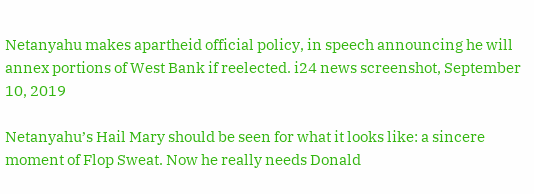Netanyahu makes apartheid official policy, in speech announcing he will annex portions of West Bank if reelected. i24 news screenshot, September 10, 2019

Netanyahu’s Hail Mary should be seen for what it looks like: a sincere moment of Flop Sweat. Now he really needs Donald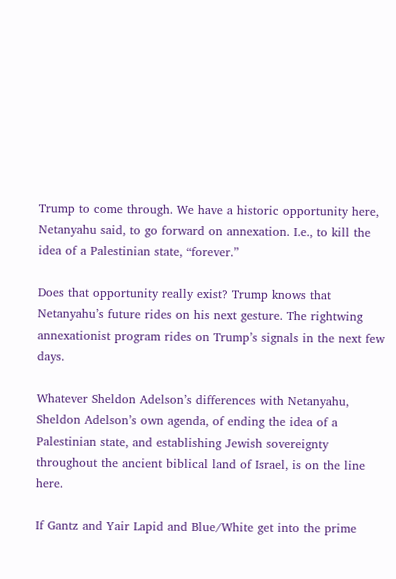Trump to come through. We have a historic opportunity here, Netanyahu said, to go forward on annexation. I.e., to kill the idea of a Palestinian state, “forever.”

Does that opportunity really exist? Trump knows that Netanyahu’s future rides on his next gesture. The rightwing annexationist program rides on Trump’s signals in the next few days.

Whatever Sheldon Adelson’s differences with Netanyahu, Sheldon Adelson’s own agenda, of ending the idea of a Palestinian state, and establishing Jewish sovereignty throughout the ancient biblical land of Israel, is on the line here.

If Gantz and Yair Lapid and Blue/White get into the prime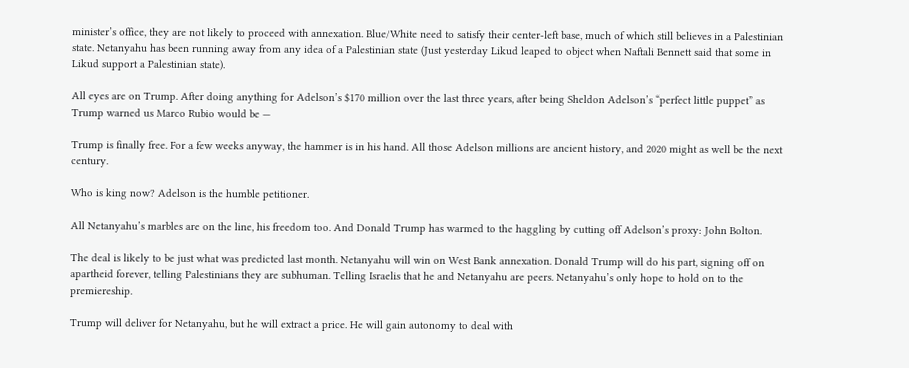minister’s office, they are not likely to proceed with annexation. Blue/White need to satisfy their center-left base, much of which still believes in a Palestinian state. Netanyahu has been running away from any idea of a Palestinian state (Just yesterday Likud leaped to object when Naftali Bennett said that some in Likud support a Palestinian state).

All eyes are on Trump. After doing anything for Adelson’s $170 million over the last three years, after being Sheldon Adelson’s “perfect little puppet” as Trump warned us Marco Rubio would be —

Trump is finally free. For a few weeks anyway, the hammer is in his hand. All those Adelson millions are ancient history, and 2020 might as well be the next century.

Who is king now? Adelson is the humble petitioner.

All Netanyahu’s marbles are on the line, his freedom too. And Donald Trump has warmed to the haggling by cutting off Adelson’s proxy: John Bolton.

The deal is likely to be just what was predicted last month. Netanyahu will win on West Bank annexation. Donald Trump will do his part, signing off on apartheid forever, telling Palestinians they are subhuman. Telling Israelis that he and Netanyahu are peers. Netanyahu’s only hope to hold on to the premiereship.

Trump will deliver for Netanyahu, but he will extract a price. He will gain autonomy to deal with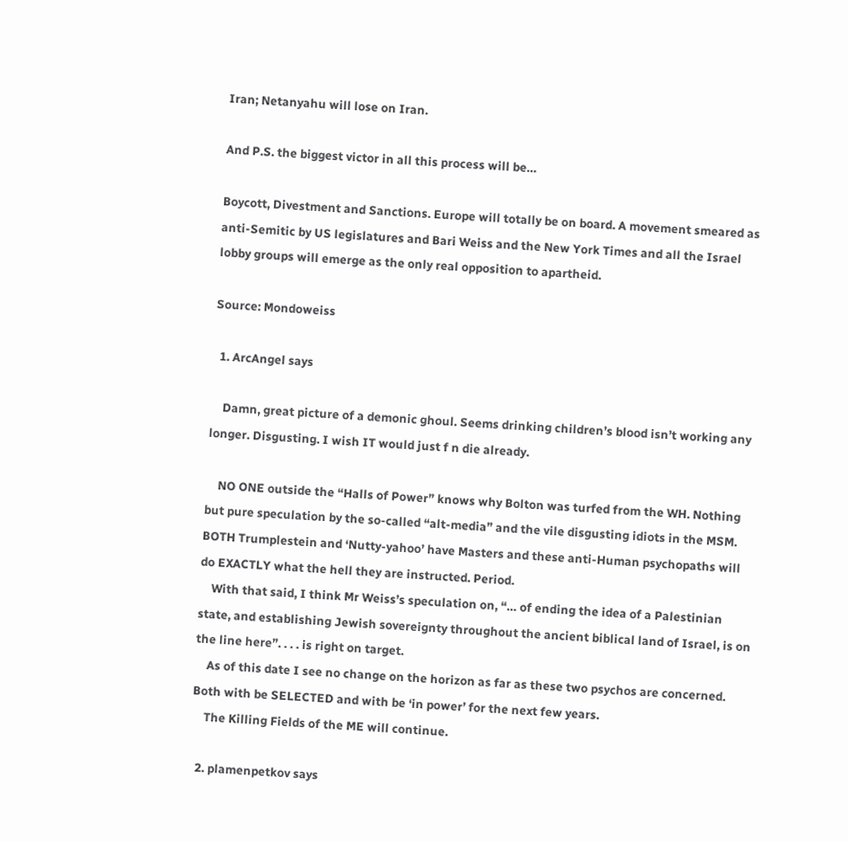Iran; Netanyahu will lose on Iran.

And P.S. the biggest victor in all this process will be…

Boycott, Divestment and Sanctions. Europe will totally be on board. A movement smeared as anti-Semitic by US legislatures and Bari Weiss and the New York Times and all the Israel lobby groups will emerge as the only real opposition to apartheid.

Source: Mondoweiss

  1. ArcAngel says

    Damn, great picture of a demonic ghoul. Seems drinking children’s blood isn’t working any longer. Disgusting. I wish IT would just f n die already.

    NO ONE outside the “Halls of Power” knows why Bolton was turfed from the WH. Nothing but pure speculation by the so-called “alt-media” and the vile disgusting idiots in the MSM. BOTH Trumplestein and ‘Nutty-yahoo’ have Masters and these anti-Human psychopaths will do EXACTLY what the hell they are instructed. Period.
    With that said, I think Mr Weiss’s speculation on, “… of ending the idea of a Palestinian state, and establishing Jewish sovereignty throughout the ancient biblical land of Israel, is on the line here”. . . . is right on target.
    As of this date I see no change on the horizon as far as these two psychos are concerned. Both with be SELECTED and with be ‘in power’ for the next few years.
    The Killing Fields of the ME will continue.

  2. plamenpetkov says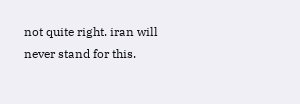not quite right. iran will never stand for this.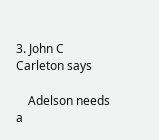3. John C Carleton says

    Adelson needs a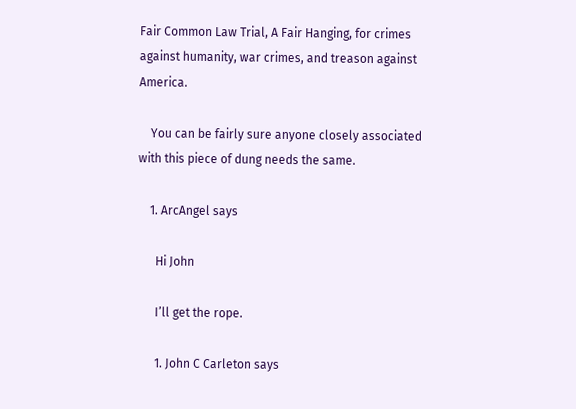Fair Common Law Trial, A Fair Hanging, for crimes against humanity, war crimes, and treason against America.

    You can be fairly sure anyone closely associated with this piece of dung needs the same.

    1. ArcAngel says

      Hi John

      I’ll get the rope.

      1. John C Carleton says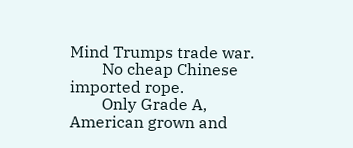Mind Trumps trade war.
        No cheap Chinese imported rope.
        Only Grade A, American grown and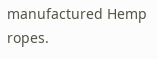manufactured Hemp ropes.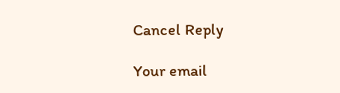Cancel Reply

Your email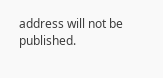address will not be published.